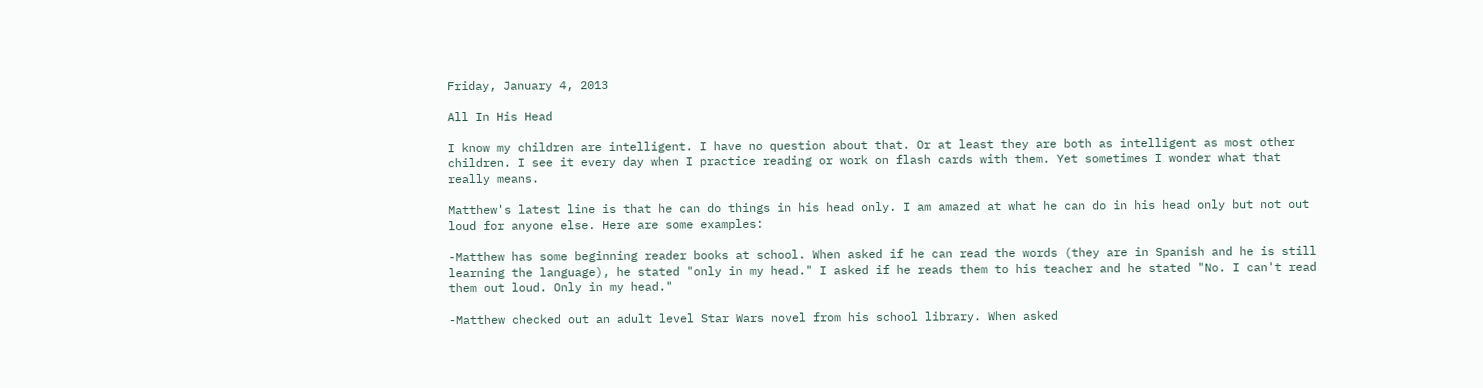Friday, January 4, 2013

All In His Head

I know my children are intelligent. I have no question about that. Or at least they are both as intelligent as most other children. I see it every day when I practice reading or work on flash cards with them. Yet sometimes I wonder what that really means.

Matthew's latest line is that he can do things in his head only. I am amazed at what he can do in his head only but not out loud for anyone else. Here are some examples:

-Matthew has some beginning reader books at school. When asked if he can read the words (they are in Spanish and he is still learning the language), he stated "only in my head." I asked if he reads them to his teacher and he stated "No. I can't read them out loud. Only in my head."

-Matthew checked out an adult level Star Wars novel from his school library. When asked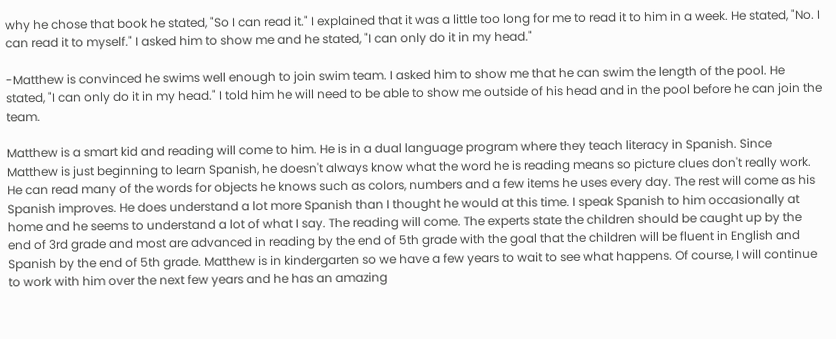why he chose that book he stated, "So I can read it." I explained that it was a little too long for me to read it to him in a week. He stated, "No. I can read it to myself." I asked him to show me and he stated, "I can only do it in my head."

-Matthew is convinced he swims well enough to join swim team. I asked him to show me that he can swim the length of the pool. He stated, "I can only do it in my head." I told him he will need to be able to show me outside of his head and in the pool before he can join the team.

Matthew is a smart kid and reading will come to him. He is in a dual language program where they teach literacy in Spanish. Since Matthew is just beginning to learn Spanish, he doesn't always know what the word he is reading means so picture clues don't really work. He can read many of the words for objects he knows such as colors, numbers and a few items he uses every day. The rest will come as his Spanish improves. He does understand a lot more Spanish than I thought he would at this time. I speak Spanish to him occasionally at home and he seems to understand a lot of what I say. The reading will come. The experts state the children should be caught up by the end of 3rd grade and most are advanced in reading by the end of 5th grade with the goal that the children will be fluent in English and Spanish by the end of 5th grade. Matthew is in kindergarten so we have a few years to wait to see what happens. Of course, I will continue to work with him over the next few years and he has an amazing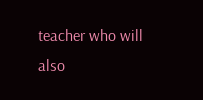teacher who will also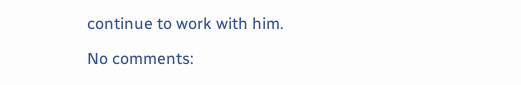continue to work with him.

No comments: